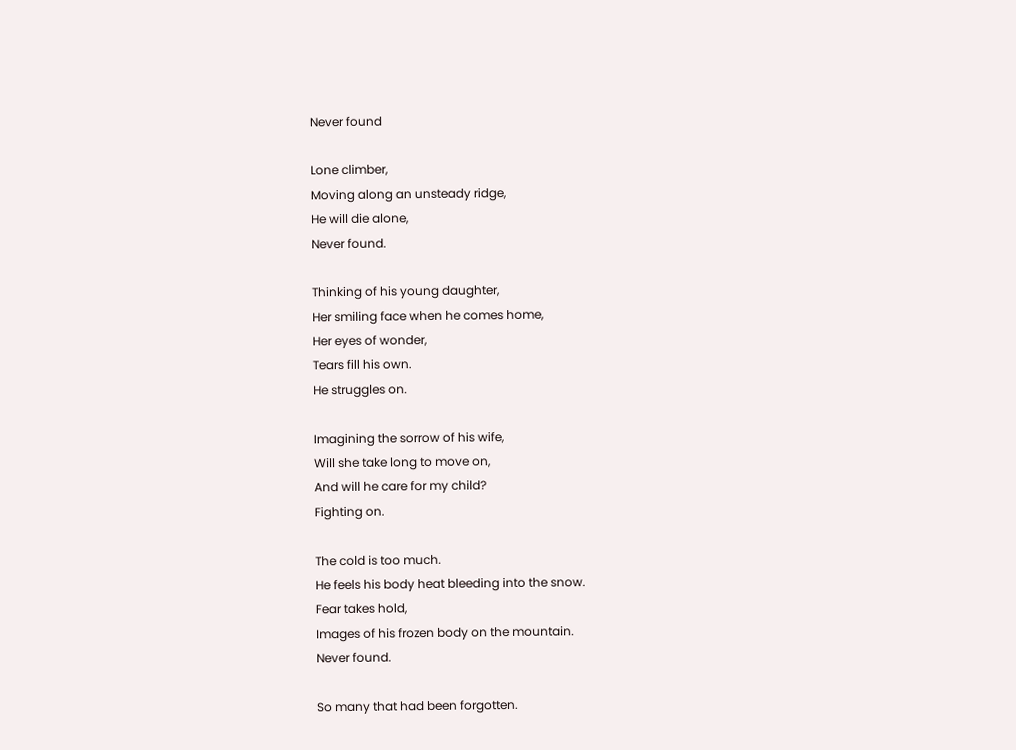Never found

Lone climber,
Moving along an unsteady ridge,
He will die alone,
Never found.

Thinking of his young daughter,
Her smiling face when he comes home,
Her eyes of wonder,
Tears fill his own.
He struggles on.

Imagining the sorrow of his wife,
Will she take long to move on,
And will he care for my child?
Fighting on.

The cold is too much.
He feels his body heat bleeding into the snow.
Fear takes hold,
Images of his frozen body on the mountain.
Never found.

So many that had been forgotten.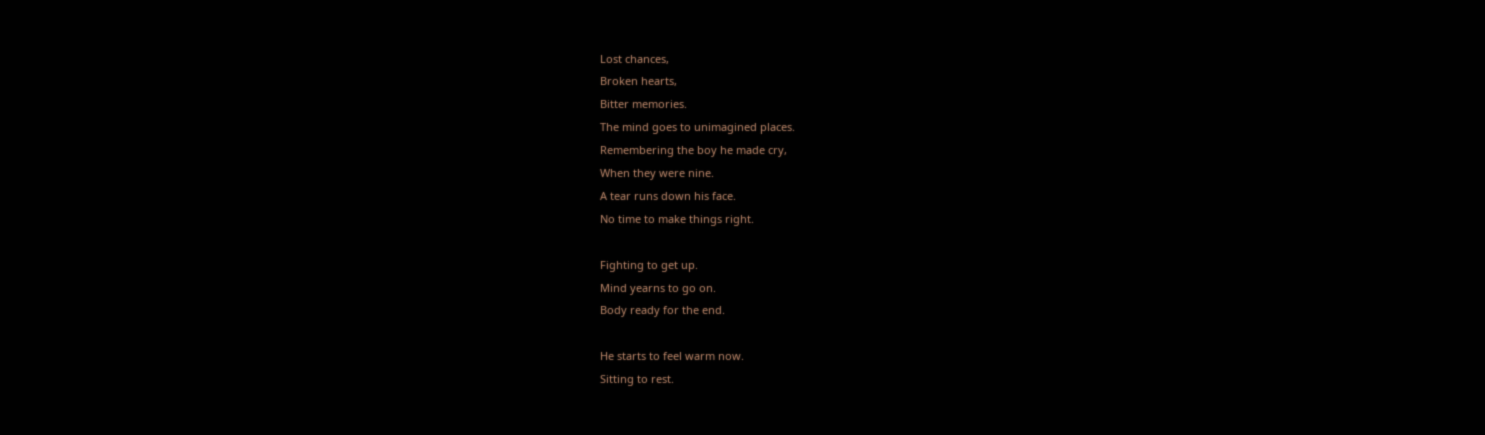Lost chances,
Broken hearts,
Bitter memories.
The mind goes to unimagined places.
Remembering the boy he made cry,
When they were nine.
A tear runs down his face.
No time to make things right.

Fighting to get up.
Mind yearns to go on.
Body ready for the end.

He starts to feel warm now.
Sitting to rest.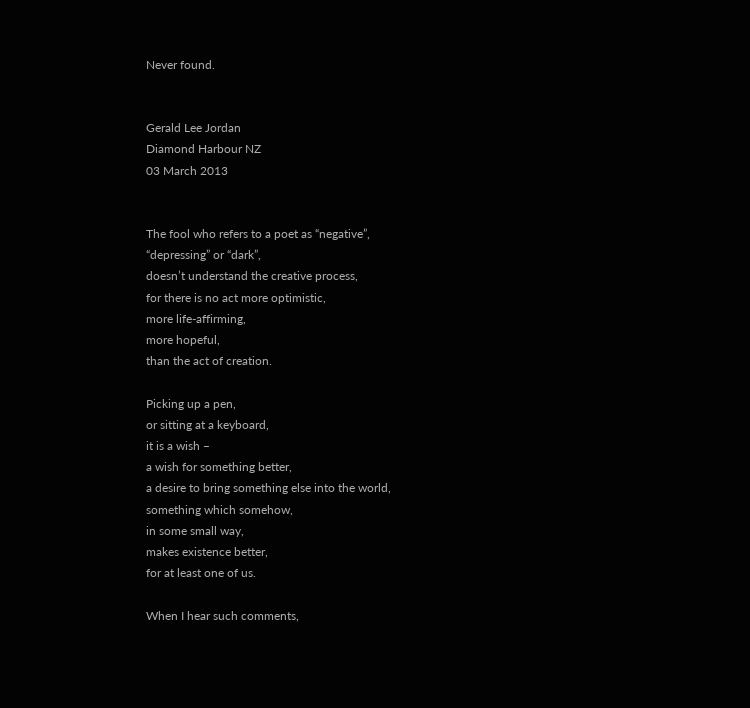Never found.


Gerald Lee Jordan
Diamond Harbour NZ
03 March 2013


The fool who refers to a poet as “negative”,
“depressing” or “dark”,
doesn’t understand the creative process,
for there is no act more optimistic,
more life-affirming,
more hopeful,
than the act of creation.

Picking up a pen,
or sitting at a keyboard,
it is a wish –
a wish for something better,
a desire to bring something else into the world,
something which somehow,
in some small way,
makes existence better,
for at least one of us.

When I hear such comments,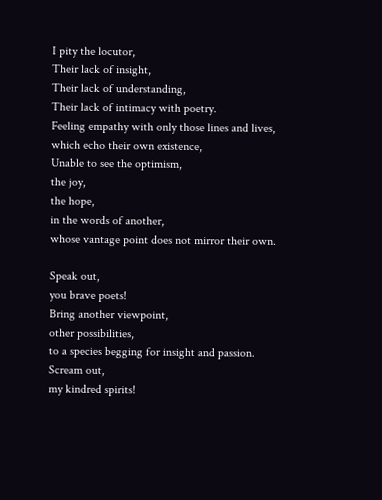I pity the locutor,
Their lack of insight,
Their lack of understanding,
Their lack of intimacy with poetry.
Feeling empathy with only those lines and lives,
which echo their own existence,
Unable to see the optimism,
the joy,
the hope,
in the words of another,
whose vantage point does not mirror their own.

Speak out,
you brave poets!
Bring another viewpoint,
other possibilities,
to a species begging for insight and passion.
Scream out,
my kindred spirits!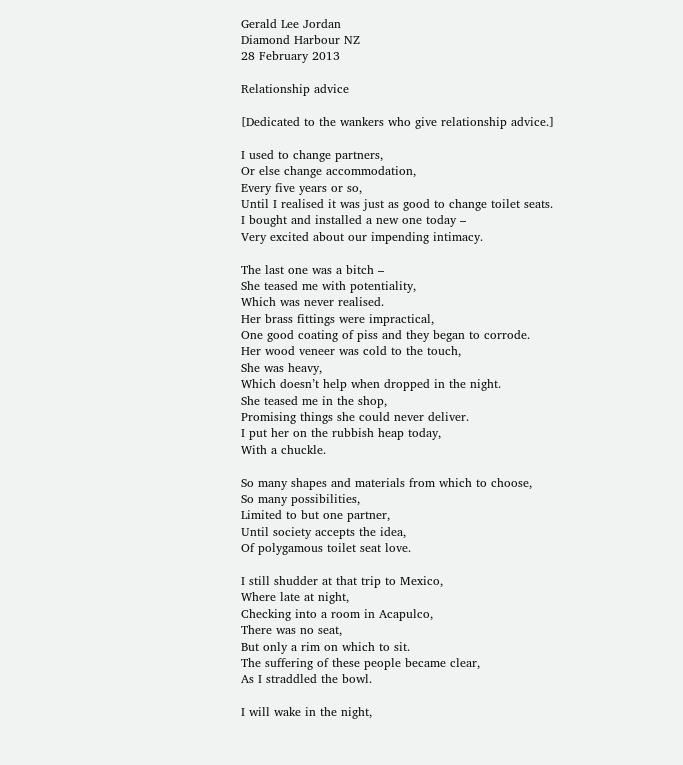Gerald Lee Jordan
Diamond Harbour NZ
28 February 2013

Relationship advice

[Dedicated to the wankers who give relationship advice.]

I used to change partners,
Or else change accommodation,
Every five years or so,
Until I realised it was just as good to change toilet seats.
I bought and installed a new one today –
Very excited about our impending intimacy.

The last one was a bitch –
She teased me with potentiality,
Which was never realised.
Her brass fittings were impractical,
One good coating of piss and they began to corrode.
Her wood veneer was cold to the touch,
She was heavy,
Which doesn’t help when dropped in the night.
She teased me in the shop,
Promising things she could never deliver.
I put her on the rubbish heap today,
With a chuckle.

So many shapes and materials from which to choose,
So many possibilities,
Limited to but one partner,
Until society accepts the idea,
Of polygamous toilet seat love.

I still shudder at that trip to Mexico,
Where late at night,
Checking into a room in Acapulco,
There was no seat,
But only a rim on which to sit.
The suffering of these people became clear,
As I straddled the bowl.

I will wake in the night,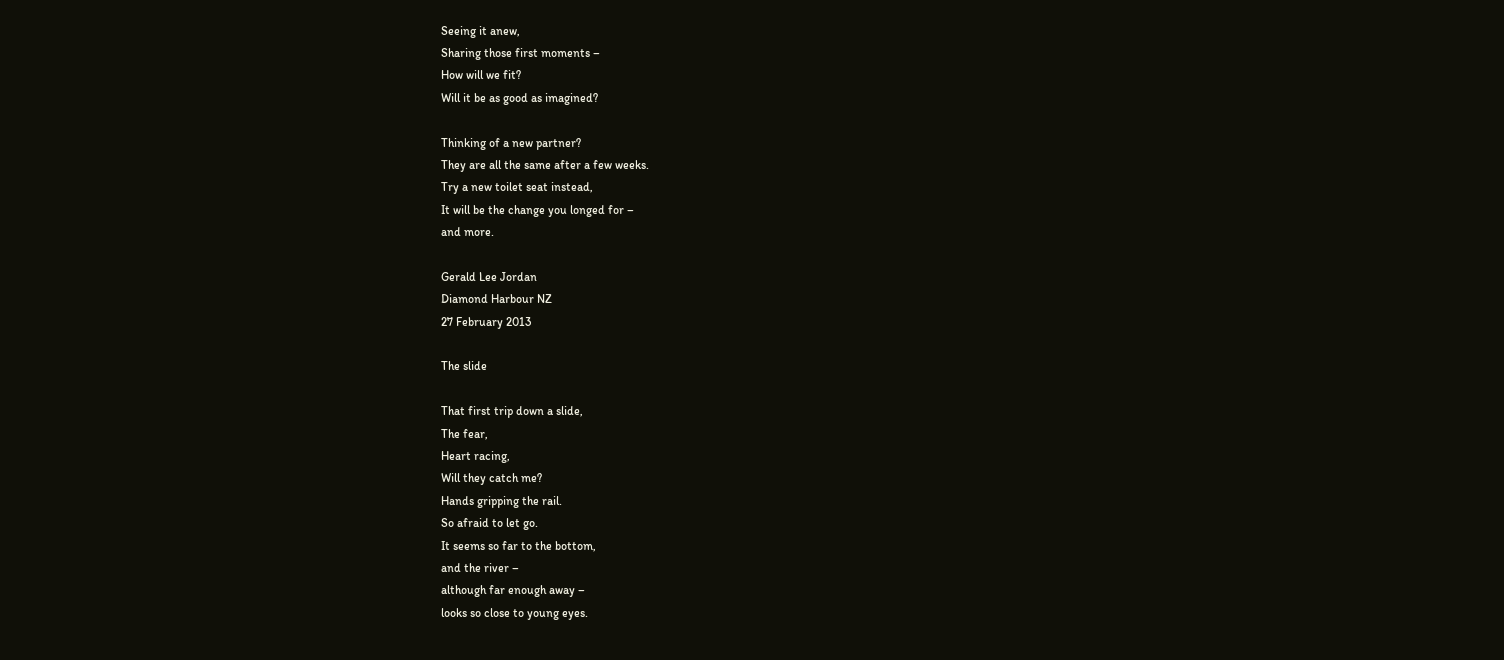Seeing it anew,
Sharing those first moments –
How will we fit?
Will it be as good as imagined?

Thinking of a new partner?
They are all the same after a few weeks.
Try a new toilet seat instead,
It will be the change you longed for –
and more.

Gerald Lee Jordan
Diamond Harbour NZ
27 February 2013

The slide

That first trip down a slide,
The fear,
Heart racing,
Will they catch me?
Hands gripping the rail.
So afraid to let go.
It seems so far to the bottom,
and the river –
although far enough away –
looks so close to young eyes.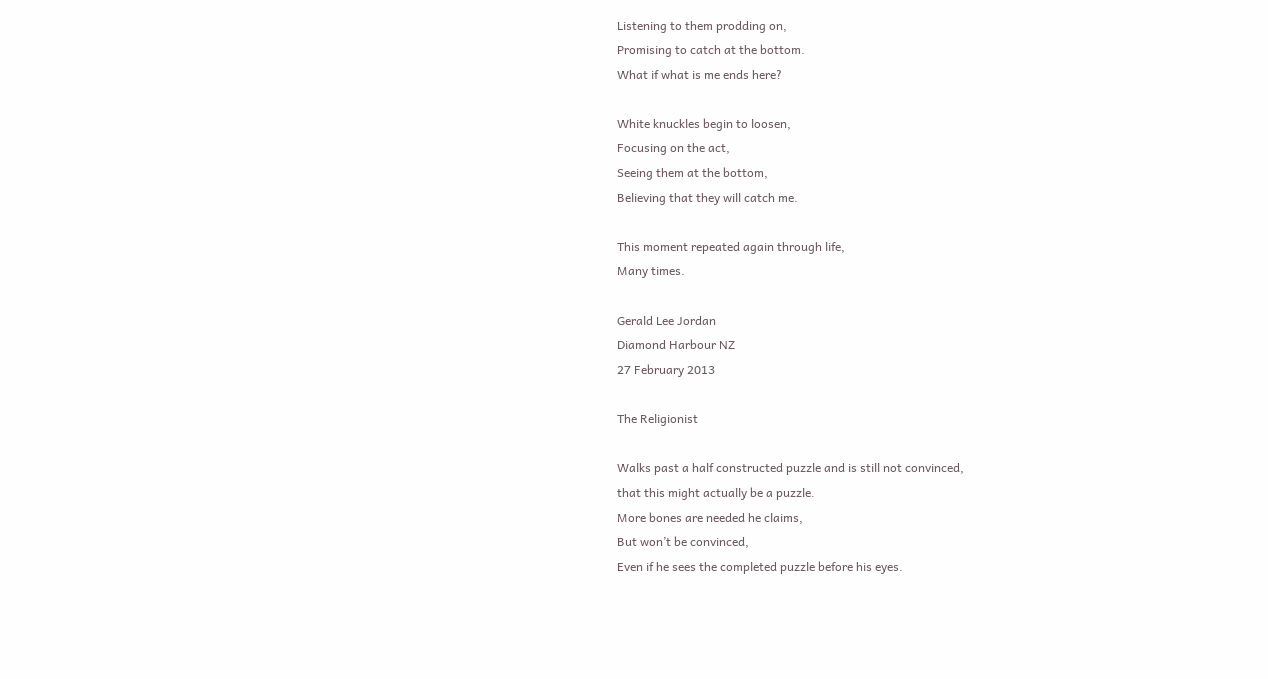Listening to them prodding on,
Promising to catch at the bottom.
What if what is me ends here?

White knuckles begin to loosen,
Focusing on the act,
Seeing them at the bottom,
Believing that they will catch me.

This moment repeated again through life,
Many times.

Gerald Lee Jordan
Diamond Harbour NZ
27 February 2013

The Religionist

Walks past a half constructed puzzle and is still not convinced,
that this might actually be a puzzle.
More bones are needed he claims,
But won’t be convinced,
Even if he sees the completed puzzle before his eyes.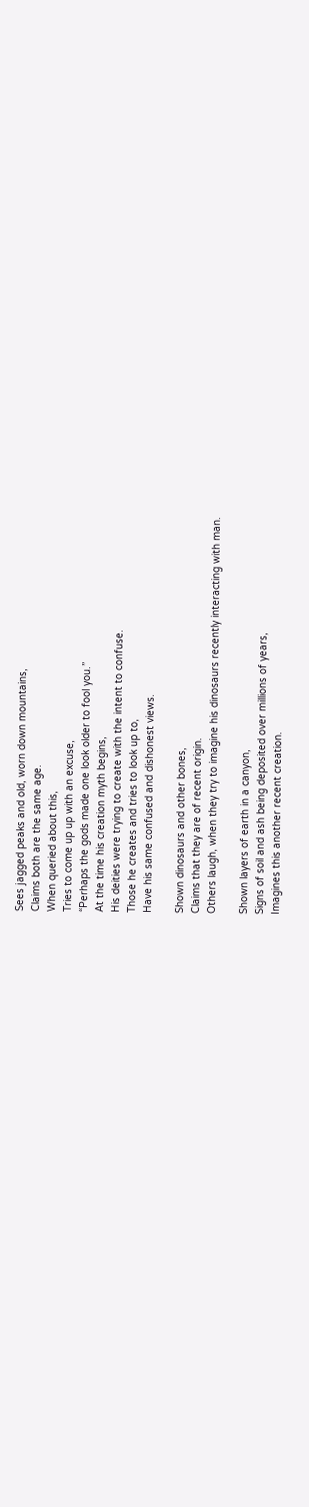Sees jagged peaks and old, worn down mountains,
Claims both are the same age.
When queried about this,
Tries to come up up with an excuse,
“Perhaps the gods made one look older to fool you.”
At the time his creation myth begins,
His deities were trying to create with the intent to confuse.
Those he creates and tries to look up to,
Have his same confused and dishonest views.

Shown dinosaurs and other bones,
Claims that they are of recent origin.
Others laugh, when they try to imagine his dinosaurs recently interacting with man.

Shown layers of earth in a canyon,
Signs of soil and ash being deposited over millions of years,
Imagines this another recent creation.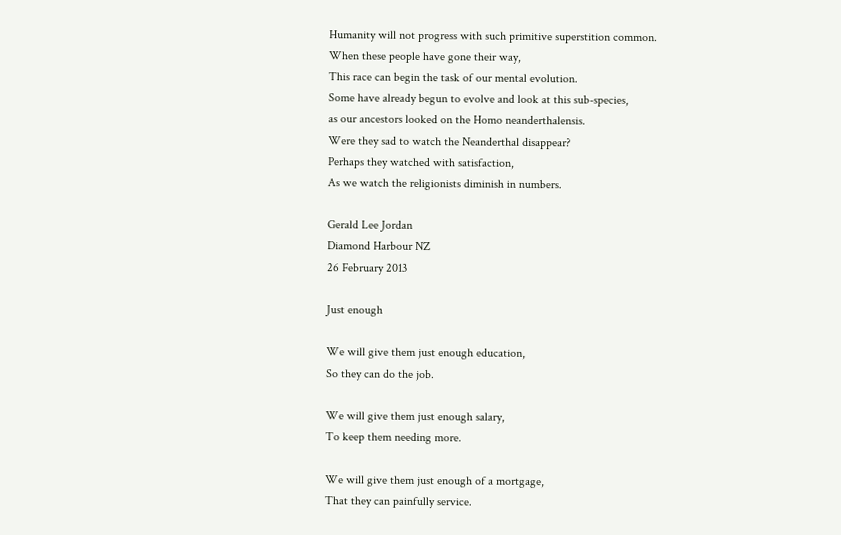Humanity will not progress with such primitive superstition common.
When these people have gone their way,
This race can begin the task of our mental evolution.
Some have already begun to evolve and look at this sub-species,
as our ancestors looked on the Homo neanderthalensis.
Were they sad to watch the Neanderthal disappear?
Perhaps they watched with satisfaction,
As we watch the religionists diminish in numbers.

Gerald Lee Jordan
Diamond Harbour NZ
26 February 2013

Just enough

We will give them just enough education,
So they can do the job.

We will give them just enough salary,
To keep them needing more.

We will give them just enough of a mortgage,
That they can painfully service.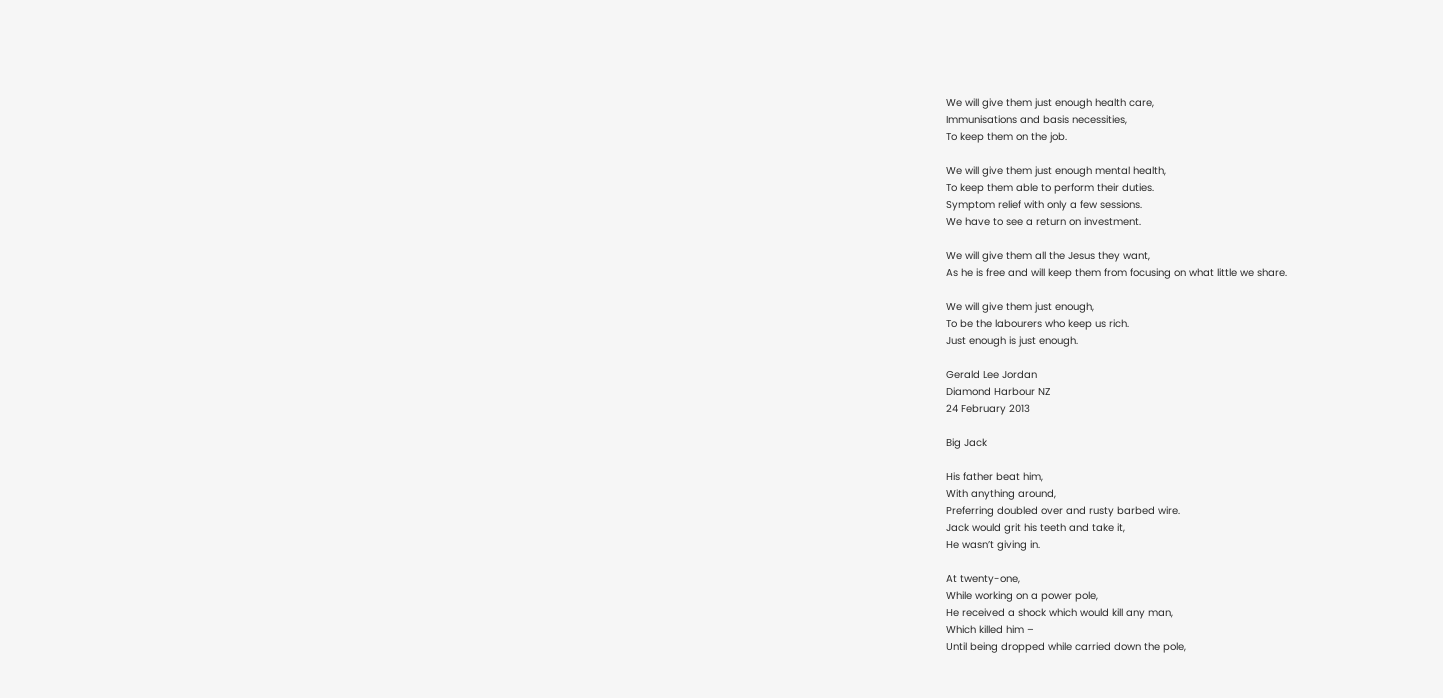We will give them just enough health care,
Immunisations and basis necessities,
To keep them on the job.

We will give them just enough mental health,
To keep them able to perform their duties.
Symptom relief with only a few sessions.
We have to see a return on investment.

We will give them all the Jesus they want,
As he is free and will keep them from focusing on what little we share.

We will give them just enough,
To be the labourers who keep us rich.
Just enough is just enough.

Gerald Lee Jordan
Diamond Harbour NZ
24 February 2013

Big Jack

His father beat him,
With anything around,
Preferring doubled over and rusty barbed wire.
Jack would grit his teeth and take it,
He wasn’t giving in.

At twenty-one,
While working on a power pole,
He received a shock which would kill any man,
Which killed him –
Until being dropped while carried down the pole,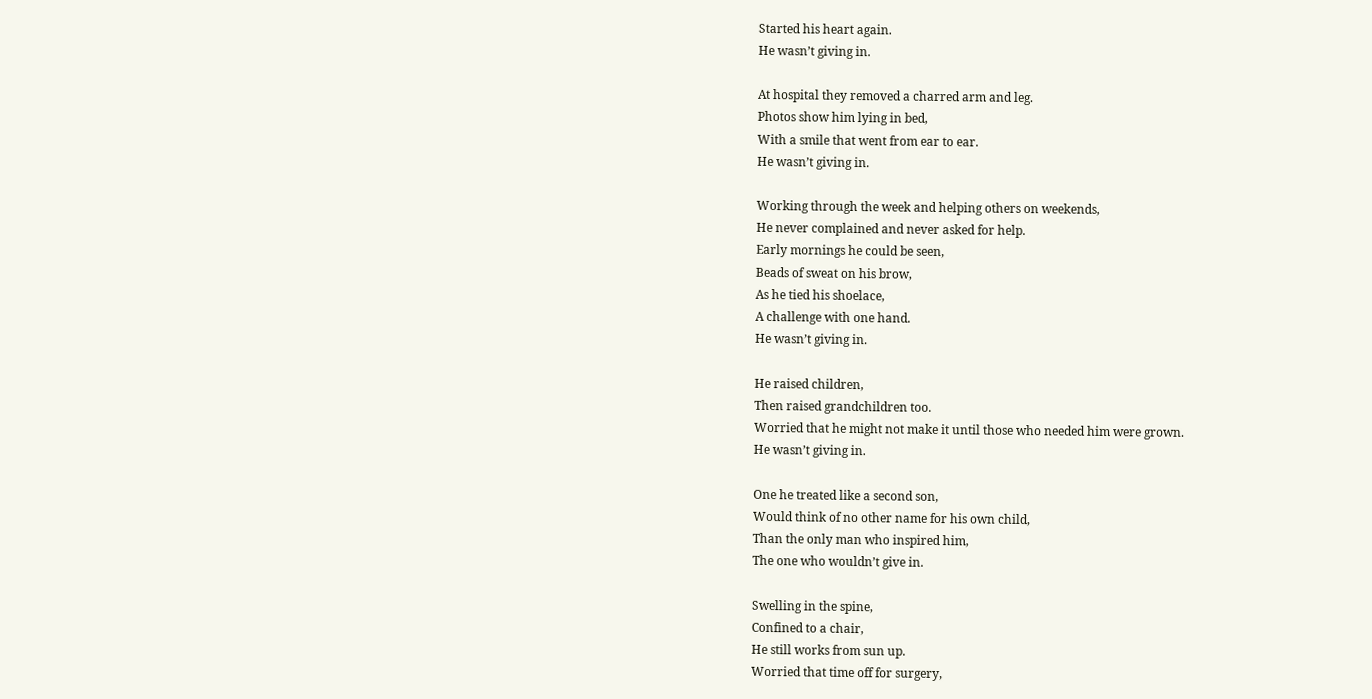Started his heart again.
He wasn’t giving in.

At hospital they removed a charred arm and leg.
Photos show him lying in bed,
With a smile that went from ear to ear.
He wasn’t giving in.

Working through the week and helping others on weekends,
He never complained and never asked for help.
Early mornings he could be seen,
Beads of sweat on his brow,
As he tied his shoelace,
A challenge with one hand.
He wasn’t giving in.

He raised children,
Then raised grandchildren too.
Worried that he might not make it until those who needed him were grown.
He wasn’t giving in.

One he treated like a second son,
Would think of no other name for his own child,
Than the only man who inspired him,
The one who wouldn’t give in.

Swelling in the spine,
Confined to a chair,
He still works from sun up.
Worried that time off for surgery,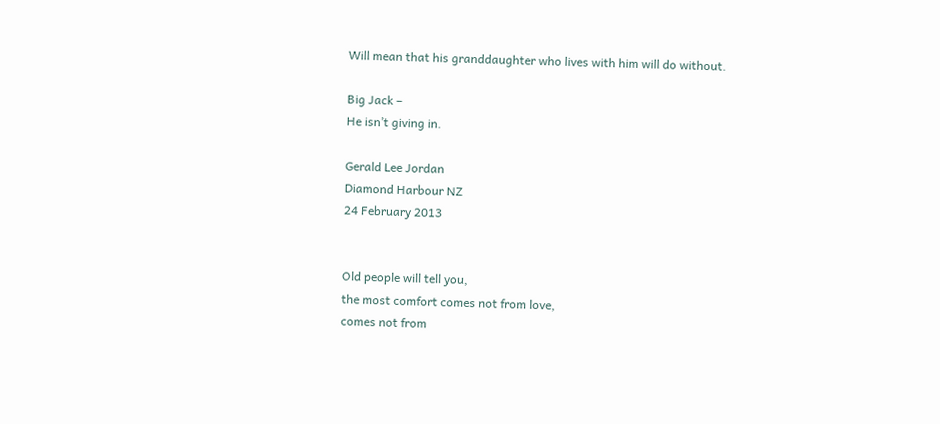Will mean that his granddaughter who lives with him will do without.

Big Jack –
He isn’t giving in.

Gerald Lee Jordan
Diamond Harbour NZ
24 February 2013


Old people will tell you,
the most comfort comes not from love,
comes not from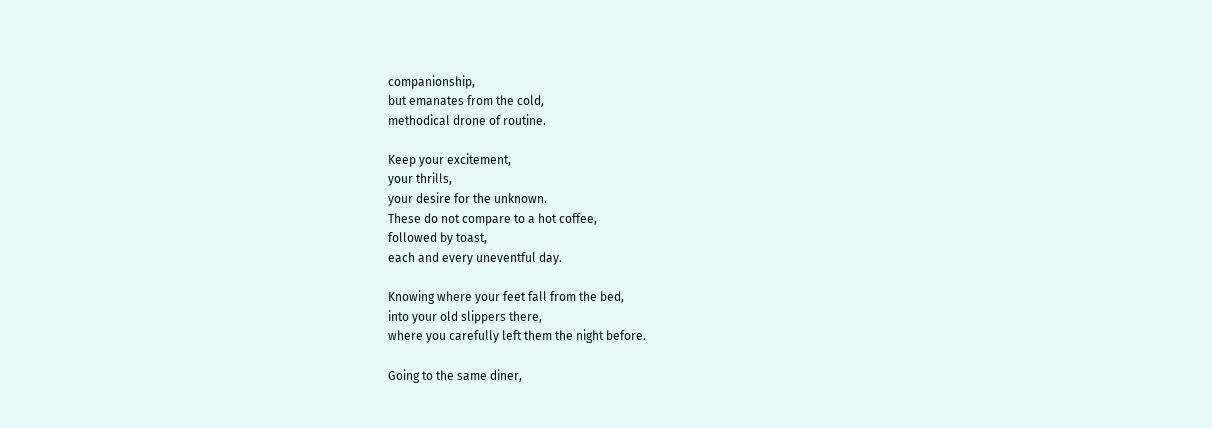companionship,
but emanates from the cold,
methodical drone of routine.

Keep your excitement,
your thrills,
your desire for the unknown.
These do not compare to a hot coffee,
followed by toast,
each and every uneventful day.

Knowing where your feet fall from the bed,
into your old slippers there,
where you carefully left them the night before.

Going to the same diner,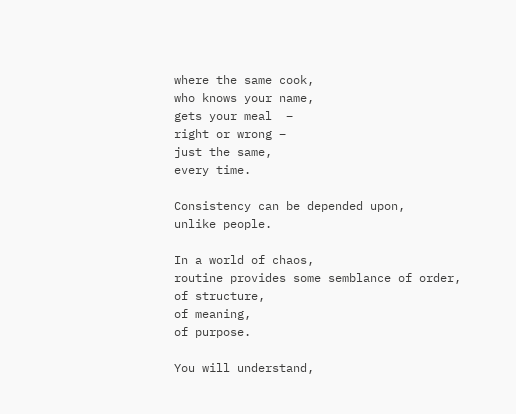where the same cook,
who knows your name,
gets your meal  –
right or wrong –
just the same,
every time.

Consistency can be depended upon,
unlike people.

In a world of chaos,
routine provides some semblance of order,
of structure,
of meaning,
of purpose.

You will understand,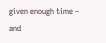given enough time –
and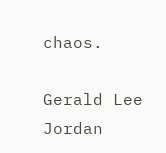chaos.

Gerald Lee Jordan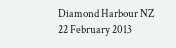Diamond Harbour NZ
22 February 2013